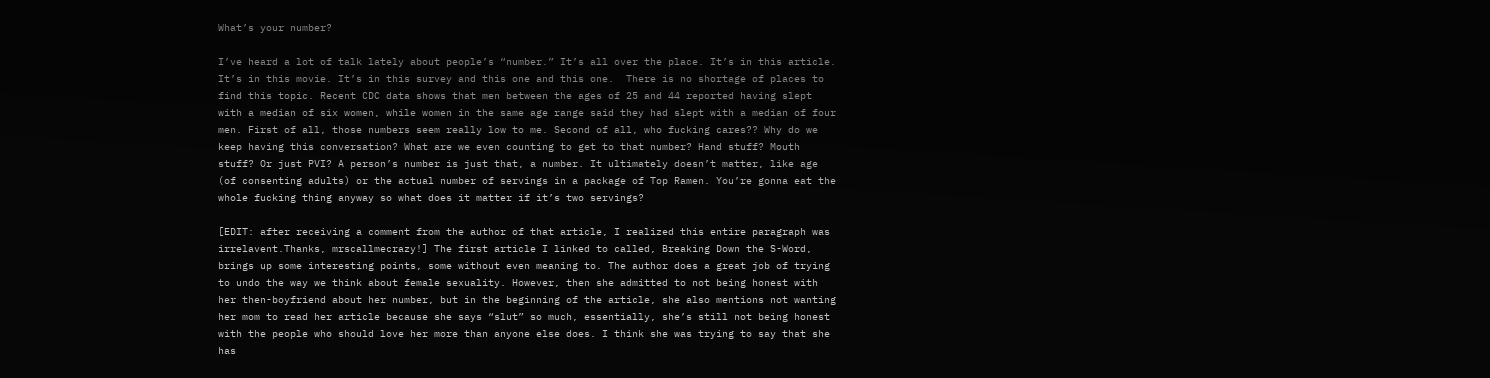What’s your number?

I’ve heard a lot of talk lately about people’s “number.” It’s all over the place. It’s in this article. It’s in this movie. It’s in this survey and this one and this one.  There is no shortage of places to find this topic. Recent CDC data shows that men between the ages of 25 and 44 reported having slept with a median of six women, while women in the same age range said they had slept with a median of four men. First of all, those numbers seem really low to me. Second of all, who fucking cares?? Why do we keep having this conversation? What are we even counting to get to that number? Hand stuff? Mouth stuff? Or just PVI? A person’s number is just that, a number. It ultimately doesn’t matter, like age (of consenting adults) or the actual number of servings in a package of Top Ramen. You’re gonna eat the whole fucking thing anyway so what does it matter if it’s two servings?

[EDIT: after receiving a comment from the author of that article, I realized this entire paragraph was irrelavent.Thanks, mrscallmecrazy!] The first article I linked to called, Breaking Down the S-Word, brings up some interesting points, some without even meaning to. The author does a great job of trying to undo the way we think about female sexuality. However, then she admitted to not being honest with her then-boyfriend about her number, but in the beginning of the article, she also mentions not wanting her mom to read her article because she says “slut” so much, essentially, she’s still not being honest with the people who should love her more than anyone else does. I think she was trying to say that she has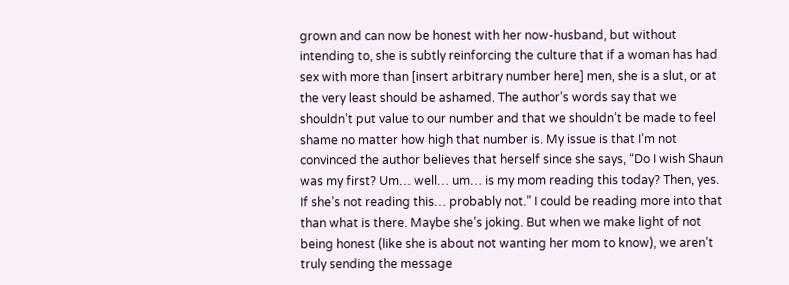grown and can now be honest with her now-husband, but without intending to, she is subtly reinforcing the culture that if a woman has had sex with more than [insert arbitrary number here] men, she is a slut, or at the very least should be ashamed. The author’s words say that we shouldn’t put value to our number and that we shouldn’t be made to feel shame no matter how high that number is. My issue is that I’m not convinced the author believes that herself since she says, “Do I wish Shaun was my first? Um… well… um… is my mom reading this today? Then, yes.  If she’s not reading this… probably not.” I could be reading more into that than what is there. Maybe she’s joking. But when we make light of not being honest (like she is about not wanting her mom to know), we aren’t truly sending the message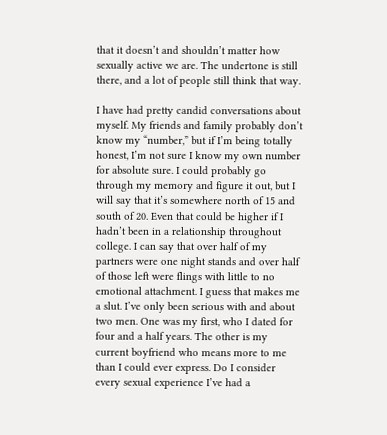that it doesn’t and shouldn’t matter how sexually active we are. The undertone is still there, and a lot of people still think that way.

I have had pretty candid conversations about myself. My friends and family probably don’t know my “number,” but if I’m being totally honest, I’m not sure I know my own number for absolute sure. I could probably go through my memory and figure it out, but I will say that it’s somewhere north of 15 and south of 20. Even that could be higher if I hadn’t been in a relationship throughout college. I can say that over half of my partners were one night stands and over half of those left were flings with little to no emotional attachment. I guess that makes me a slut. I’ve only been serious with and about two men. One was my first, who I dated for four and a half years. The other is my current boyfriend who means more to me than I could ever express. Do I consider every sexual experience I’ve had a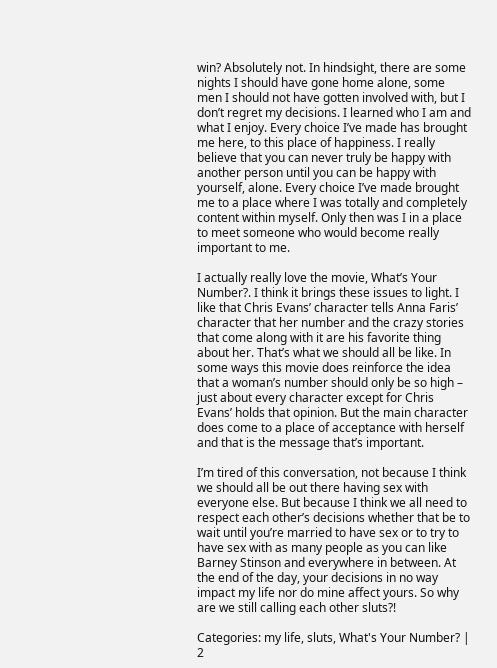win? Absolutely not. In hindsight, there are some nights I should have gone home alone, some men I should not have gotten involved with, but I don’t regret my decisions. I learned who I am and what I enjoy. Every choice I’ve made has brought me here, to this place of happiness. I really believe that you can never truly be happy with another person until you can be happy with yourself, alone. Every choice I’ve made brought me to a place where I was totally and completely content within myself. Only then was I in a place to meet someone who would become really important to me.

I actually really love the movie, What’s Your Number?. I think it brings these issues to light. I like that Chris Evans’ character tells Anna Faris’ character that her number and the crazy stories that come along with it are his favorite thing about her. That’s what we should all be like. In some ways this movie does reinforce the idea that a woman’s number should only be so high – just about every character except for Chris Evans’ holds that opinion. But the main character does come to a place of acceptance with herself and that is the message that’s important.

I’m tired of this conversation, not because I think we should all be out there having sex with everyone else. But because I think we all need to respect each other’s decisions whether that be to wait until you’re married to have sex or to try to have sex with as many people as you can like Barney Stinson and everywhere in between. At the end of the day, your decisions in no way impact my life nor do mine affect yours. So why are we still calling each other sluts?!

Categories: my life, sluts, What's Your Number? | 2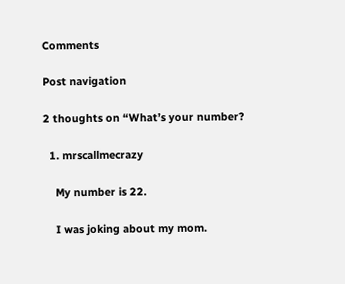Comments

Post navigation

2 thoughts on “What’s your number?

  1. mrscallmecrazy

    My number is 22.

    I was joking about my mom.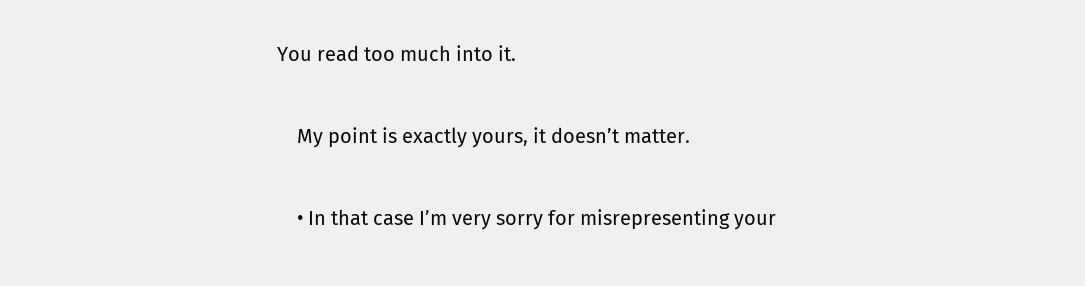You read too much into it.

    My point is exactly yours, it doesn’t matter.

    • In that case I’m very sorry for misrepresenting your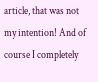article, that was not my intention! And of course I completely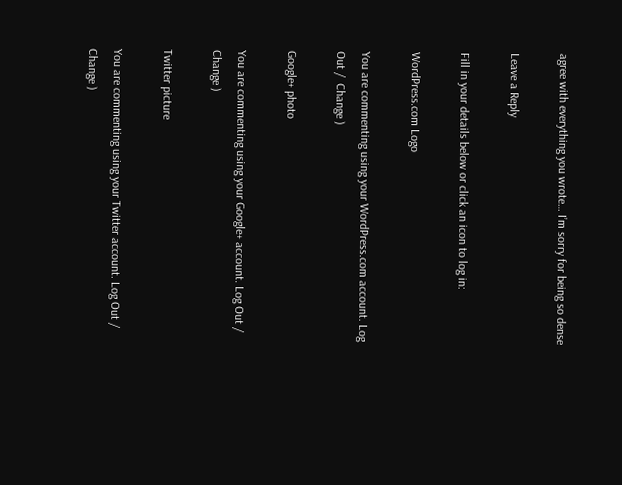agree with everything you wrote… I’m sorry for being so dense

Leave a Reply

Fill in your details below or click an icon to log in:

WordPress.com Logo

You are commenting using your WordPress.com account. Log Out /  Change )

Google+ photo

You are commenting using your Google+ account. Log Out /  Change )

Twitter picture

You are commenting using your Twitter account. Log Out /  Change )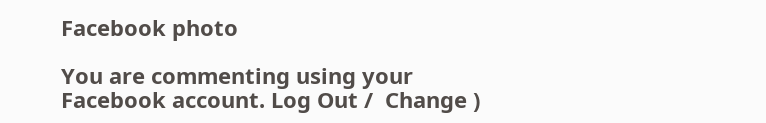Facebook photo

You are commenting using your Facebook account. Log Out /  Change )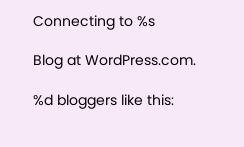Connecting to %s

Blog at WordPress.com.

%d bloggers like this: